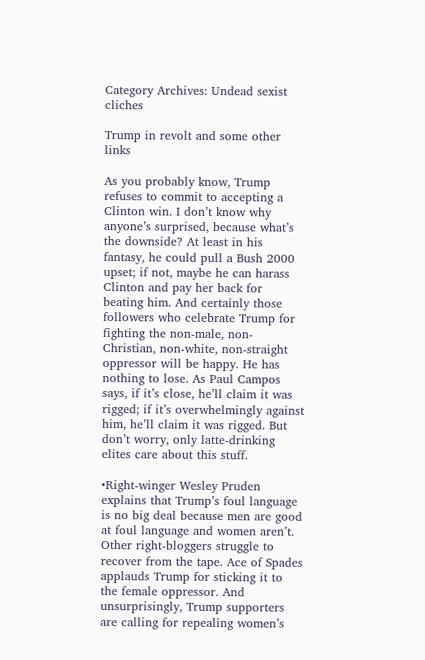Category Archives: Undead sexist cliches

Trump in revolt and some other links

As you probably know, Trump refuses to commit to accepting a Clinton win. I don’t know why anyone’s surprised, because what’s the downside? At least in his fantasy, he could pull a Bush 2000 upset; if not, maybe he can harass Clinton and pay her back for beating him. And certainly those followers who celebrate Trump for fighting the non-male, non-Christian, non-white, non-straight oppressor will be happy. He has nothing to lose. As Paul Campos says, if it’s close, he’ll claim it was rigged; if it’s overwhelmingly against him, he’ll claim it was rigged. But don’t worry, only latte-drinking elites care about this stuff.

•Right-winger Wesley Pruden explains that Trump’s foul language is no big deal because men are good at foul language and women aren’t. Other right-bloggers struggle to recover from the tape. Ace of Spades applauds Trump for sticking it to the female oppressor. And unsurprisingly, Trump supporters are calling for repealing women’s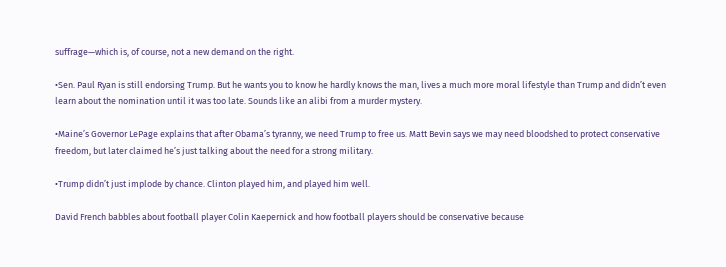suffrage—which is, of course, not a new demand on the right.

•Sen. Paul Ryan is still endorsing Trump. But he wants you to know he hardly knows the man, lives a much more moral lifestyle than Trump and didn’t even learn about the nomination until it was too late. Sounds like an alibi from a murder mystery.

•Maine’s Governor LePage explains that after Obama’s tyranny, we need Trump to free us. Matt Bevin says we may need bloodshed to protect conservative freedom, but later claimed he’s just talking about the need for a strong military.

•Trump didn’t just implode by chance. Clinton played him, and played him well.

David French babbles about football player Colin Kaepernick and how football players should be conservative because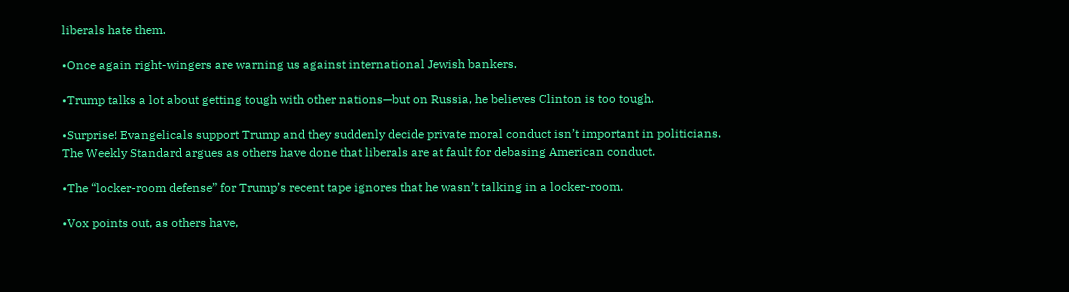liberals hate them.

•Once again right-wingers are warning us against international Jewish bankers.

•Trump talks a lot about getting tough with other nations—but on Russia, he believes Clinton is too tough.

•Surprise! Evangelicals support Trump and they suddenly decide private moral conduct isn’t important in politicians. The Weekly Standard argues as others have done that liberals are at fault for debasing American conduct.

•The “locker-room defense” for Trump’s recent tape ignores that he wasn’t talking in a locker-room.

•Vox points out, as others have,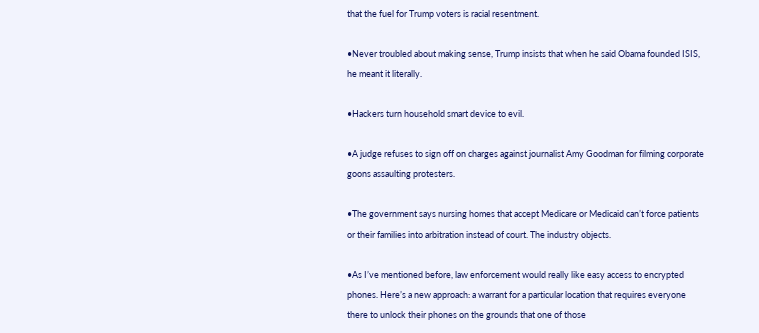that the fuel for Trump voters is racial resentment.

•Never troubled about making sense, Trump insists that when he said Obama founded ISIS, he meant it literally.

•Hackers turn household smart device to evil.

•A judge refuses to sign off on charges against journalist Amy Goodman for filming corporate goons assaulting protesters.

•The government says nursing homes that accept Medicare or Medicaid can’t force patients or their families into arbitration instead of court. The industry objects.

•As I’ve mentioned before, law enforcement would really like easy access to encrypted phones. Here’s a new approach: a warrant for a particular location that requires everyone there to unlock their phones on the grounds that one of those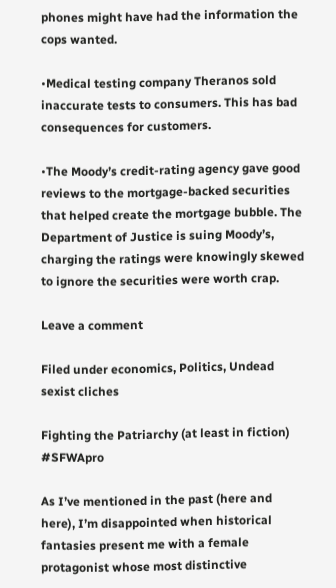phones might have had the information the cops wanted.

•Medical testing company Theranos sold inaccurate tests to consumers. This has bad consequences for customers.

•The Moody’s credit-rating agency gave good reviews to the mortgage-backed securities that helped create the mortgage bubble. The Department of Justice is suing Moody’s, charging the ratings were knowingly skewed to ignore the securities were worth crap.

Leave a comment

Filed under economics, Politics, Undead sexist cliches

Fighting the Patriarchy (at least in fiction) #SFWApro

As I’ve mentioned in the past (here and here), I’m disappointed when historical fantasies present me with a female protagonist whose most distinctive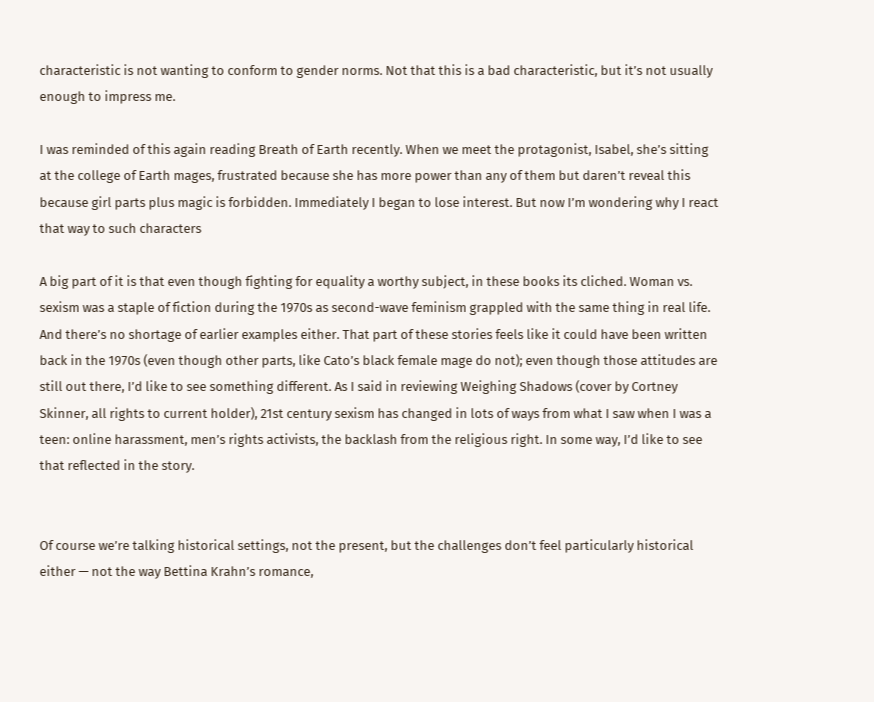characteristic is not wanting to conform to gender norms. Not that this is a bad characteristic, but it’s not usually enough to impress me.

I was reminded of this again reading Breath of Earth recently. When we meet the protagonist, Isabel, she’s sitting at the college of Earth mages, frustrated because she has more power than any of them but daren’t reveal this because girl parts plus magic is forbidden. Immediately I began to lose interest. But now I’m wondering why I react that way to such characters

A big part of it is that even though fighting for equality a worthy subject, in these books its cliched. Woman vs. sexism was a staple of fiction during the 1970s as second-wave feminism grappled with the same thing in real life. And there’s no shortage of earlier examples either. That part of these stories feels like it could have been written back in the 1970s (even though other parts, like Cato’s black female mage do not); even though those attitudes are still out there, I’d like to see something different. As I said in reviewing Weighing Shadows (cover by Cortney Skinner, all rights to current holder), 21st century sexism has changed in lots of ways from what I saw when I was a teen: online harassment, men’s rights activists, the backlash from the religious right. In some way, I’d like to see that reflected in the story.


Of course we’re talking historical settings, not the present, but the challenges don’t feel particularly historical either — not the way Bettina Krahn’s romance,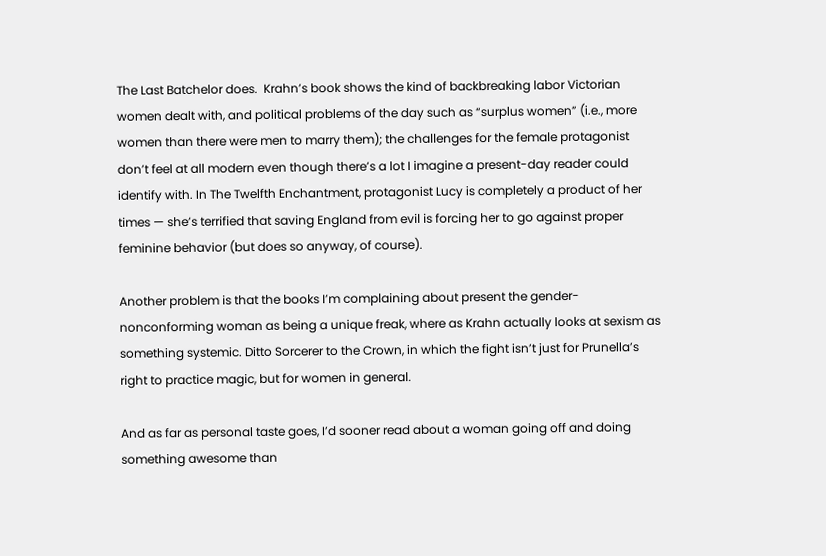The Last Batchelor does.  Krahn’s book shows the kind of backbreaking labor Victorian women dealt with, and political problems of the day such as “surplus women” (i.e., more women than there were men to marry them); the challenges for the female protagonist don’t feel at all modern even though there’s a lot I imagine a present-day reader could identify with. In The Twelfth Enchantment, protagonist Lucy is completely a product of her times — she’s terrified that saving England from evil is forcing her to go against proper feminine behavior (but does so anyway, of course).

Another problem is that the books I’m complaining about present the gender-nonconforming woman as being a unique freak, where as Krahn actually looks at sexism as something systemic. Ditto Sorcerer to the Crown, in which the fight isn’t just for Prunella’s right to practice magic, but for women in general.

And as far as personal taste goes, I’d sooner read about a woman going off and doing something awesome than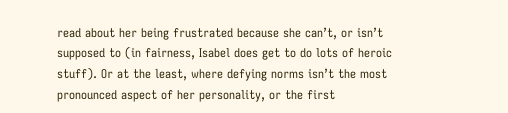read about her being frustrated because she can’t, or isn’t supposed to (in fairness, Isabel does get to do lots of heroic stuff). Or at the least, where defying norms isn’t the most pronounced aspect of her personality, or the first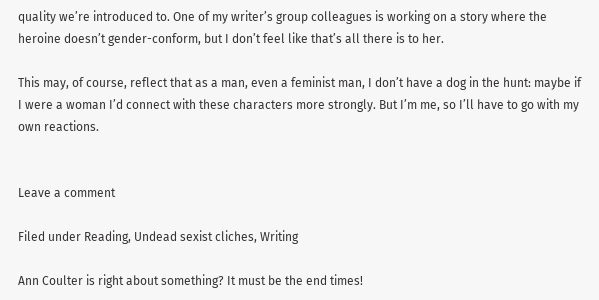quality we’re introduced to. One of my writer’s group colleagues is working on a story where the heroine doesn’t gender-conform, but I don’t feel like that’s all there is to her.

This may, of course, reflect that as a man, even a feminist man, I don’t have a dog in the hunt: maybe if I were a woman I’d connect with these characters more strongly. But I’m me, so I’ll have to go with my own reactions.


Leave a comment

Filed under Reading, Undead sexist cliches, Writing

Ann Coulter is right about something? It must be the end times!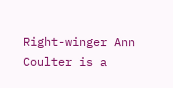Right-winger Ann Coulter is a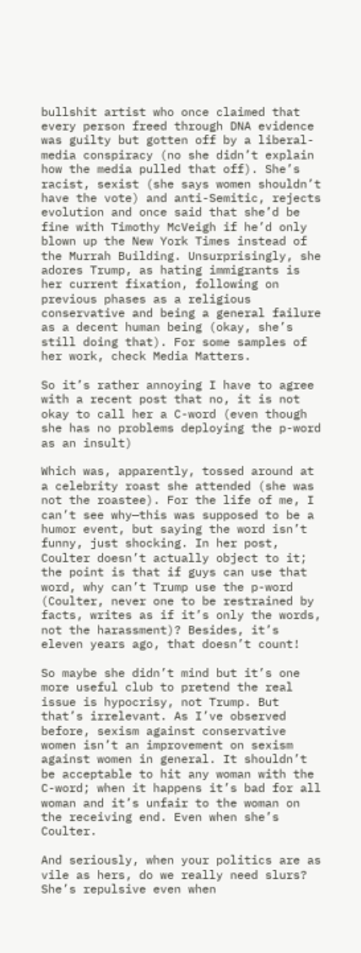bullshit artist who once claimed that every person freed through DNA evidence was guilty but gotten off by a liberal-media conspiracy (no she didn’t explain how the media pulled that off). She’s racist, sexist (she says women shouldn’t have the vote) and anti-Semitic, rejects evolution and once said that she’d be fine with Timothy McVeigh if he’d only blown up the New York Times instead of the Murrah Building. Unsurprisingly, she adores Trump, as hating immigrants is her current fixation, following on previous phases as a religious conservative and being a general failure as a decent human being (okay, she’s still doing that). For some samples of her work, check Media Matters.

So it’s rather annoying I have to agree with a recent post that no, it is not okay to call her a C-word (even though she has no problems deploying the p-word as an insult)

Which was, apparently, tossed around at a celebrity roast she attended (she was not the roastee). For the life of me, I can’t see why—this was supposed to be a humor event, but saying the word isn’t funny, just shocking. In her post, Coulter doesn’t actually object to it; the point is that if guys can use that word, why can’t Trump use the p-word (Coulter, never one to be restrained by facts, writes as if it’s only the words, not the harassment)? Besides, it’s eleven years ago, that doesn’t count!

So maybe she didn’t mind but it’s one more useful club to pretend the real issue is hypocrisy, not Trump. But that’s irrelevant. As I’ve observed before, sexism against conservative women isn’t an improvement on sexism against women in general. It shouldn’t be acceptable to hit any woman with the C-word; when it happens it’s bad for all woman and it’s unfair to the woman on the receiving end. Even when she’s Coulter.

And seriously, when your politics are as vile as hers, do we really need slurs? She’s repulsive even when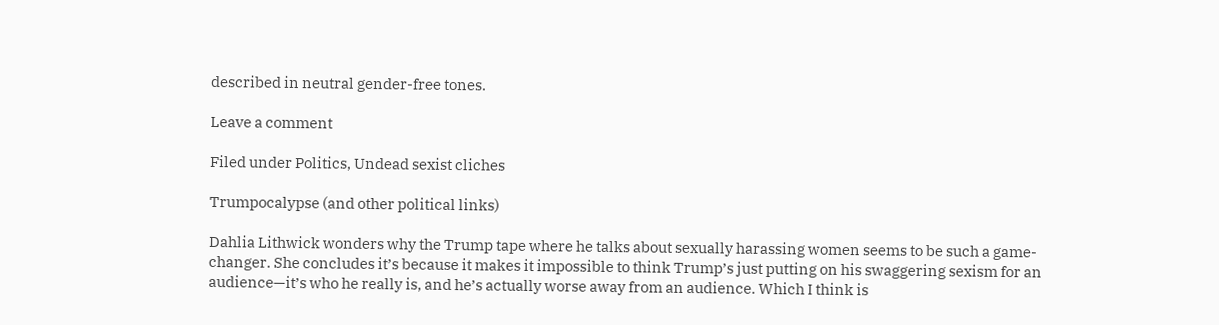described in neutral gender-free tones.

Leave a comment

Filed under Politics, Undead sexist cliches

Trumpocalypse (and other political links)

Dahlia Lithwick wonders why the Trump tape where he talks about sexually harassing women seems to be such a game-changer. She concludes it’s because it makes it impossible to think Trump’s just putting on his swaggering sexism for an audience—it’s who he really is, and he’s actually worse away from an audience. Which I think is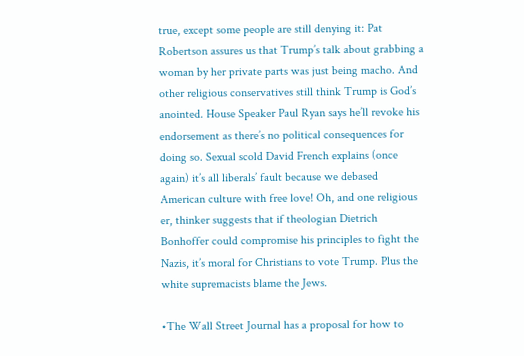true, except some people are still denying it: Pat Robertson assures us that Trump’s talk about grabbing a woman by her private parts was just being macho. And other religious conservatives still think Trump is God’s anointed. House Speaker Paul Ryan says he’ll revoke his endorsement as there’s no political consequences for doing so. Sexual scold David French explains (once again) it’s all liberals’ fault because we debased American culture with free love! Oh, and one religious er, thinker suggests that if theologian Dietrich Bonhoffer could compromise his principles to fight the Nazis, it’s moral for Christians to vote Trump. Plus the white supremacists blame the Jews.

•The Wall Street Journal has a proposal for how to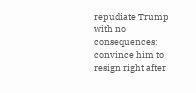repudiate Trump with no consequences: convince him to resign right after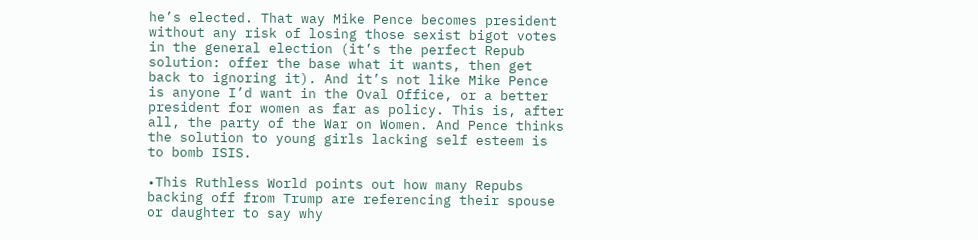he’s elected. That way Mike Pence becomes president without any risk of losing those sexist bigot votes in the general election (it’s the perfect Repub solution: offer the base what it wants, then get back to ignoring it). And it’s not like Mike Pence is anyone I’d want in the Oval Office, or a better president for women as far as policy. This is, after all, the party of the War on Women. And Pence thinks the solution to young girls lacking self esteem is to bomb ISIS.

•This Ruthless World points out how many Repubs backing off from Trump are referencing their spouse or daughter to say why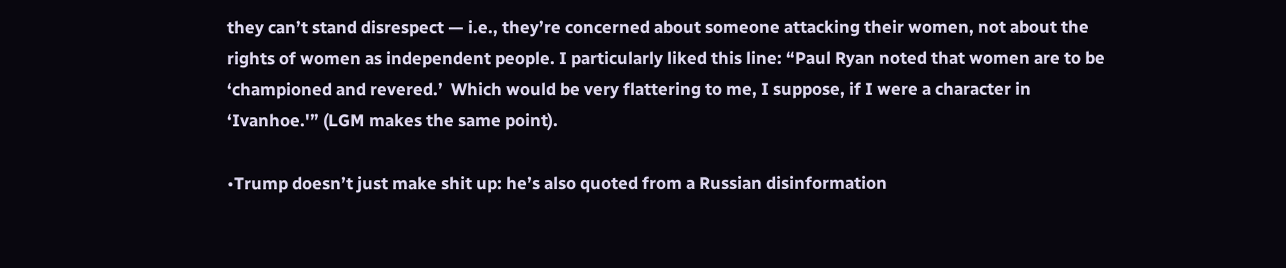they can’t stand disrespect — i.e., they’re concerned about someone attacking their women, not about the rights of women as independent people. I particularly liked this line: “Paul Ryan noted that women are to be ‘championed and revered.’  Which would be very flattering to me, I suppose, if I were a character in ‘Ivanhoe.'” (LGM makes the same point).

•Trump doesn’t just make shit up: he’s also quoted from a Russian disinformation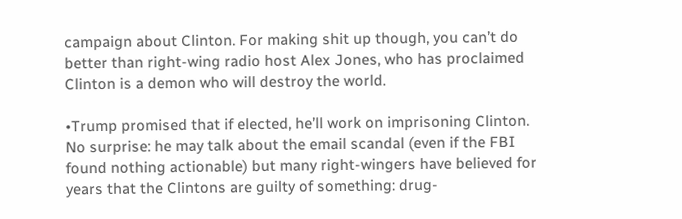campaign about Clinton. For making shit up though, you can’t do better than right-wing radio host Alex Jones, who has proclaimed Clinton is a demon who will destroy the world.

•Trump promised that if elected, he’ll work on imprisoning Clinton. No surprise: he may talk about the email scandal (even if the FBI found nothing actionable) but many right-wingers have believed for years that the Clintons are guilty of something: drug-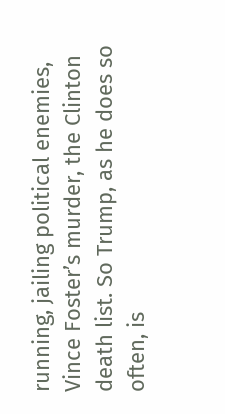running, jailing political enemies, Vince Foster’s murder, the Clinton death list. So Trump, as he does so often, is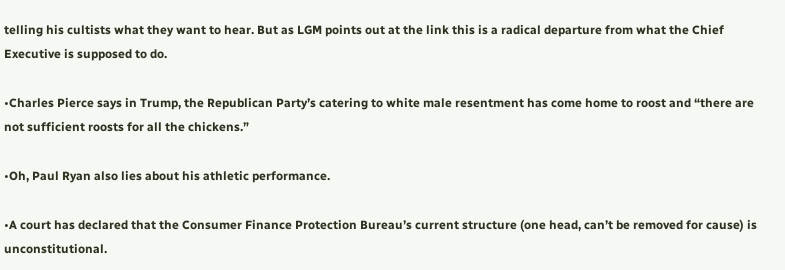telling his cultists what they want to hear. But as LGM points out at the link this is a radical departure from what the Chief Executive is supposed to do.

•Charles Pierce says in Trump, the Republican Party’s catering to white male resentment has come home to roost and “there are not sufficient roosts for all the chickens.”

•Oh, Paul Ryan also lies about his athletic performance.

•A court has declared that the Consumer Finance Protection Bureau’s current structure (one head, can’t be removed for cause) is unconstitutional.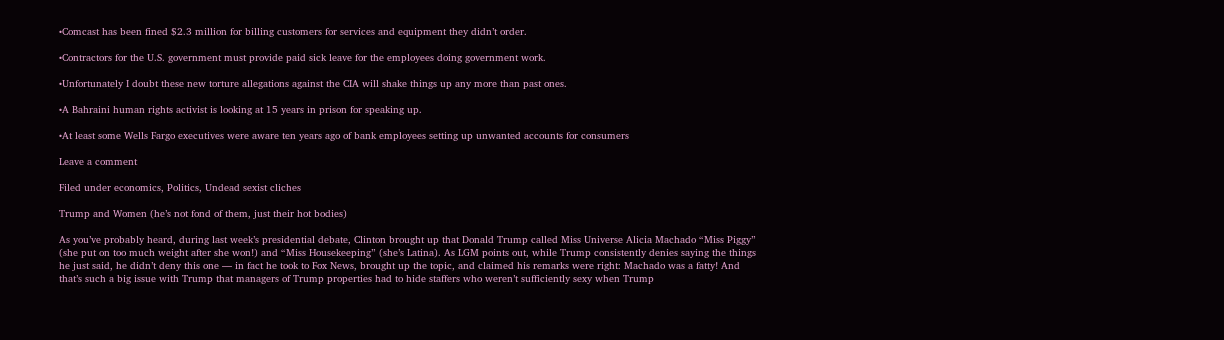•Comcast has been fined $2.3 million for billing customers for services and equipment they didn’t order.

•Contractors for the U.S. government must provide paid sick leave for the employees doing government work.

•Unfortunately I doubt these new torture allegations against the CIA will shake things up any more than past ones.

•A Bahraini human rights activist is looking at 15 years in prison for speaking up.

•At least some Wells Fargo executives were aware ten years ago of bank employees setting up unwanted accounts for consumers

Leave a comment

Filed under economics, Politics, Undead sexist cliches

Trump and Women (he’s not fond of them, just their hot bodies)

As you’ve probably heard, during last week’s presidential debate, Clinton brought up that Donald Trump called Miss Universe Alicia Machado “Miss Piggy” (she put on too much weight after she won!) and “Miss Housekeeping” (she’s Latina). As LGM points out, while Trump consistently denies saying the things he just said, he didn’t deny this one — in fact he took to Fox News, brought up the topic, and claimed his remarks were right: Machado was a fatty! And that’s such a big issue with Trump that managers of Trump properties had to hide staffers who weren’t sufficiently sexy when Trump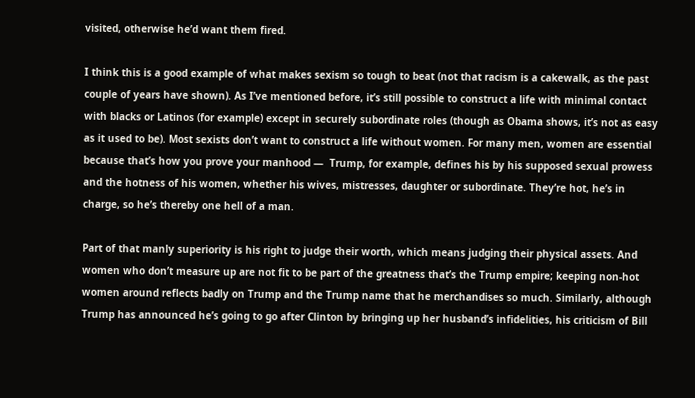visited, otherwise he’d want them fired.

I think this is a good example of what makes sexism so tough to beat (not that racism is a cakewalk, as the past couple of years have shown). As I’ve mentioned before, it’s still possible to construct a life with minimal contact with blacks or Latinos (for example) except in securely subordinate roles (though as Obama shows, it’s not as easy as it used to be). Most sexists don’t want to construct a life without women. For many men, women are essential because that’s how you prove your manhood —  Trump, for example, defines his by his supposed sexual prowess and the hotness of his women, whether his wives, mistresses, daughter or subordinate. They’re hot, he’s in charge, so he’s thereby one hell of a man.

Part of that manly superiority is his right to judge their worth, which means judging their physical assets. And women who don’t measure up are not fit to be part of the greatness that’s the Trump empire; keeping non-hot women around reflects badly on Trump and the Trump name that he merchandises so much. Similarly, although Trump has announced he’s going to go after Clinton by bringing up her husband’s infidelities, his criticism of Bill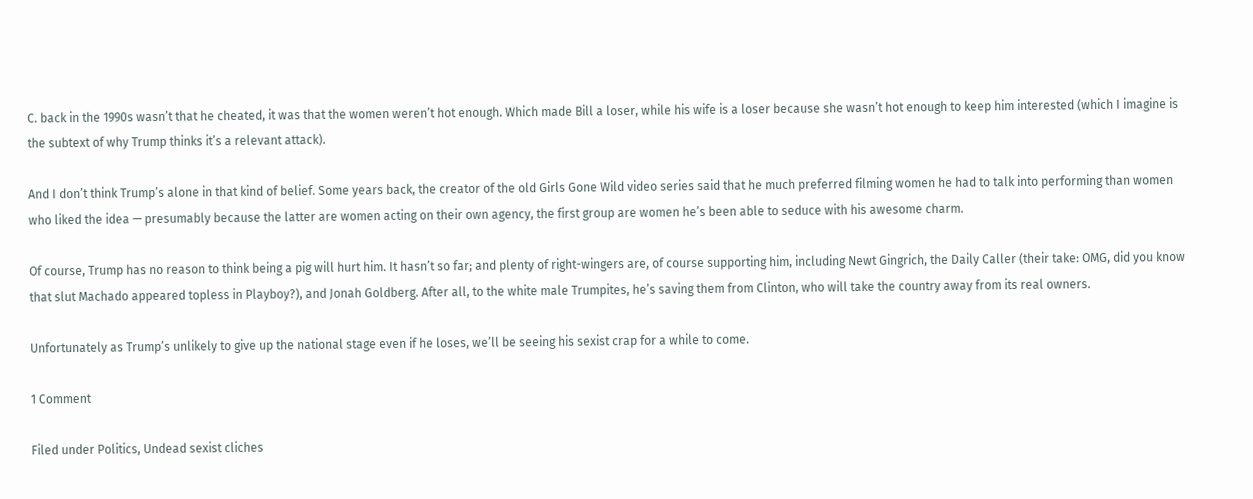C. back in the 1990s wasn’t that he cheated, it was that the women weren’t hot enough. Which made Bill a loser, while his wife is a loser because she wasn’t hot enough to keep him interested (which I imagine is the subtext of why Trump thinks it’s a relevant attack).

And I don’t think Trump’s alone in that kind of belief. Some years back, the creator of the old Girls Gone Wild video series said that he much preferred filming women he had to talk into performing than women who liked the idea — presumably because the latter are women acting on their own agency, the first group are women he’s been able to seduce with his awesome charm.

Of course, Trump has no reason to think being a pig will hurt him. It hasn’t so far; and plenty of right-wingers are, of course supporting him, including Newt Gingrich, the Daily Caller (their take: OMG, did you know that slut Machado appeared topless in Playboy?), and Jonah Goldberg. After all, to the white male Trumpites, he’s saving them from Clinton, who will take the country away from its real owners.

Unfortunately as Trump’s unlikely to give up the national stage even if he loses, we’ll be seeing his sexist crap for a while to come.

1 Comment

Filed under Politics, Undead sexist cliches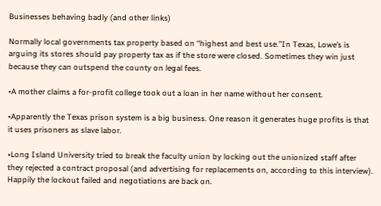Businesses behaving badly (and other links)

Normally local governments tax property based on “highest and best use.”In Texas, Lowe’s is arguing its stores should pay property tax as if the store were closed. Sometimes they win just because they can outspend the county on legal fees.

•A mother claims a for-profit college took out a loan in her name without her consent.

•Apparently the Texas prison system is a big business. One reason it generates huge profits is that it uses prisoners as slave labor.

•Long Island University tried to break the faculty union by locking out the unionized staff after they rejected a contract proposal (and advertising for replacements on, according to this interview). Happily the lockout failed and negotiations are back on.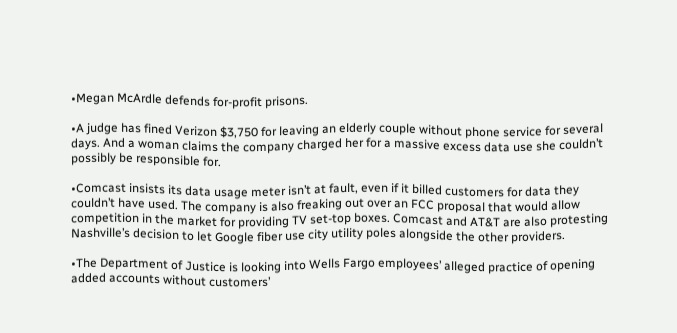•Megan McArdle defends for-profit prisons.

•A judge has fined Verizon $3,750 for leaving an elderly couple without phone service for several days. And a woman claims the company charged her for a massive excess data use she couldn’t possibly be responsible for.

•Comcast insists its data usage meter isn’t at fault, even if it billed customers for data they couldn’t have used. The company is also freaking out over an FCC proposal that would allow competition in the market for providing TV set-top boxes. Comcast and AT&T are also protesting Nashville’s decision to let Google fiber use city utility poles alongside the other providers.

•The Department of Justice is looking into Wells Fargo employees’ alleged practice of opening added accounts without customers’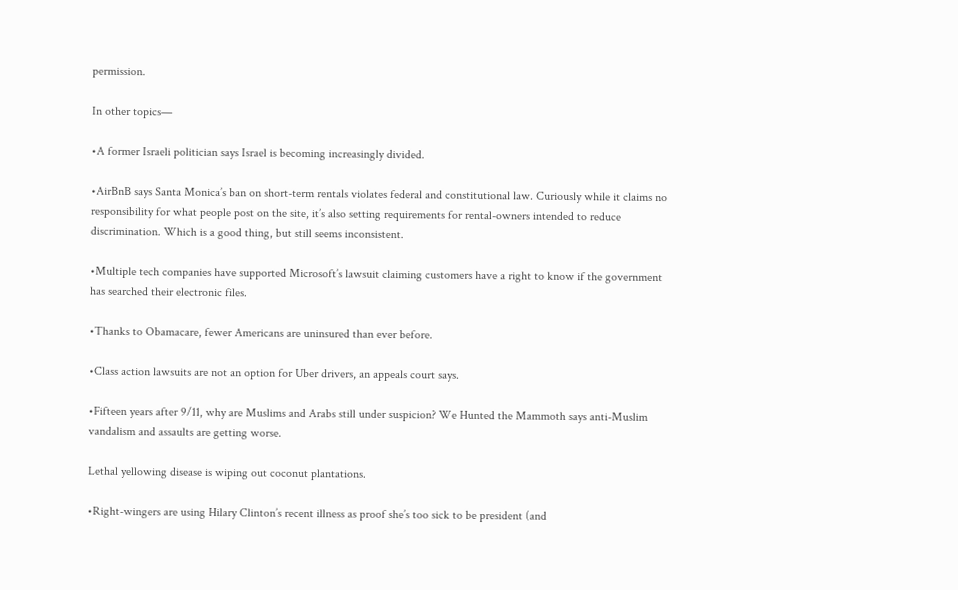permission.

In other topics—

•A former Israeli politician says Israel is becoming increasingly divided.

•AirBnB says Santa Monica’s ban on short-term rentals violates federal and constitutional law. Curiously while it claims no responsibility for what people post on the site, it’s also setting requirements for rental-owners intended to reduce discrimination. Which is a good thing, but still seems inconsistent.

•Multiple tech companies have supported Microsoft’s lawsuit claiming customers have a right to know if the government has searched their electronic files.

•Thanks to Obamacare, fewer Americans are uninsured than ever before.

•Class action lawsuits are not an option for Uber drivers, an appeals court says.

•Fifteen years after 9/11, why are Muslims and Arabs still under suspicion? We Hunted the Mammoth says anti-Muslim vandalism and assaults are getting worse.

Lethal yellowing disease is wiping out coconut plantations.

•Right-wingers are using Hilary Clinton’s recent illness as proof she’s too sick to be president (and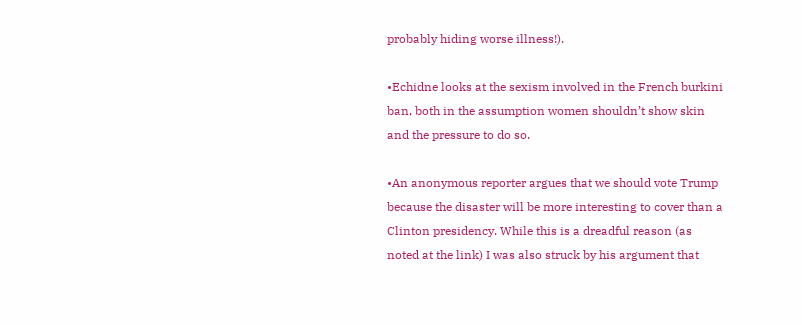probably hiding worse illness!).

•Echidne looks at the sexism involved in the French burkini ban, both in the assumption women shouldn’t show skin and the pressure to do so.

•An anonymous reporter argues that we should vote Trump because the disaster will be more interesting to cover than a Clinton presidency. While this is a dreadful reason (as noted at the link) I was also struck by his argument that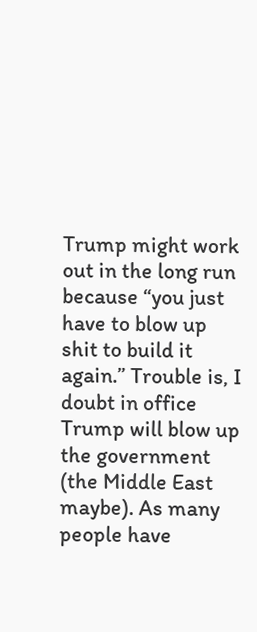Trump might work out in the long run because “you just have to blow up shit to build it again.” Trouble is, I doubt in office Trump will blow up the government (the Middle East maybe). As many people have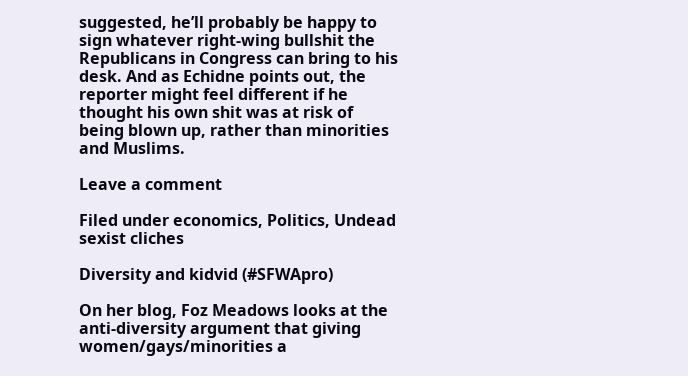suggested, he’ll probably be happy to sign whatever right-wing bullshit the Republicans in Congress can bring to his desk. And as Echidne points out, the reporter might feel different if he thought his own shit was at risk of being blown up, rather than minorities and Muslims.

Leave a comment

Filed under economics, Politics, Undead sexist cliches

Diversity and kidvid (#SFWApro)

On her blog, Foz Meadows looks at the anti-diversity argument that giving women/gays/minorities a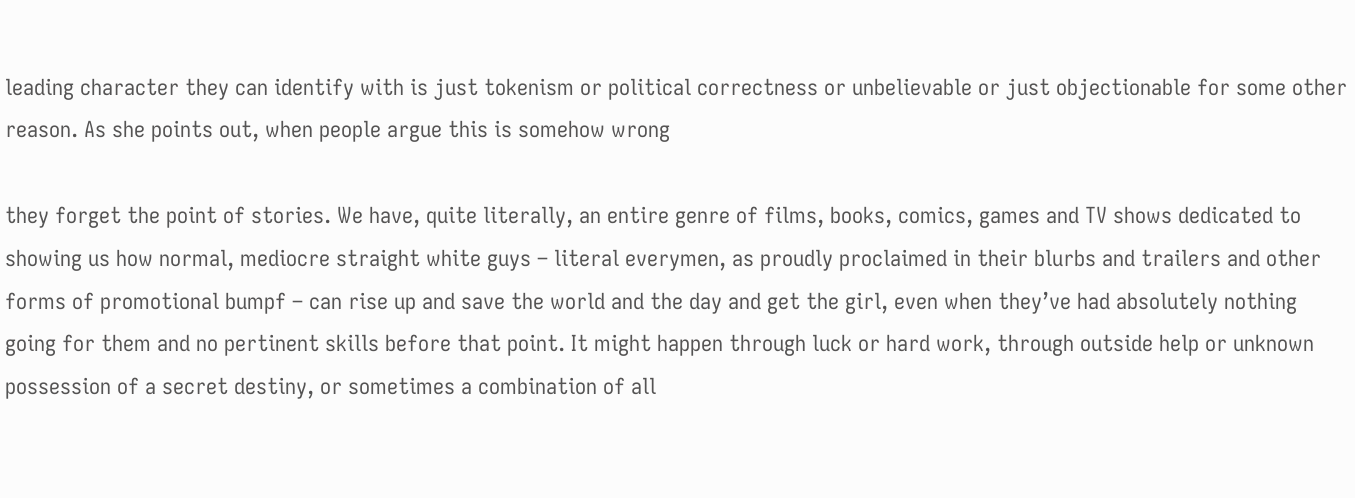leading character they can identify with is just tokenism or political correctness or unbelievable or just objectionable for some other reason. As she points out, when people argue this is somehow wrong

they forget the point of stories. We have, quite literally, an entire genre of films, books, comics, games and TV shows dedicated to showing us how normal, mediocre straight white guys – literal everymen, as proudly proclaimed in their blurbs and trailers and other forms of promotional bumpf – can rise up and save the world and the day and get the girl, even when they’ve had absolutely nothing going for them and no pertinent skills before that point. It might happen through luck or hard work, through outside help or unknown possession of a secret destiny, or sometimes a combination of all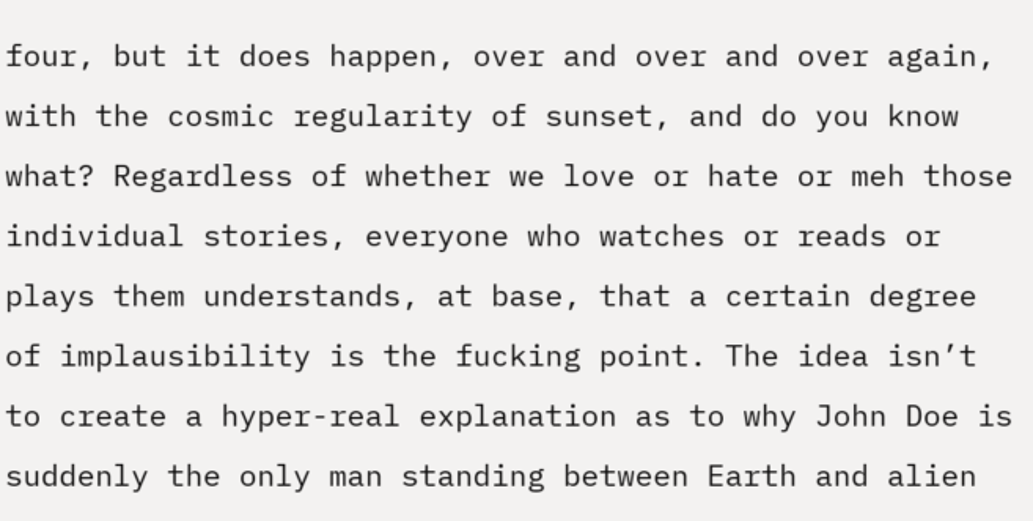four, but it does happen, over and over and over again, with the cosmic regularity of sunset, and do you know what? Regardless of whether we love or hate or meh those individual stories, everyone who watches or reads or plays them understands, at base, that a certain degree of implausibility is the fucking point. The idea isn’t to create a hyper-real explanation as to why John Doe is suddenly the only man standing between Earth and alien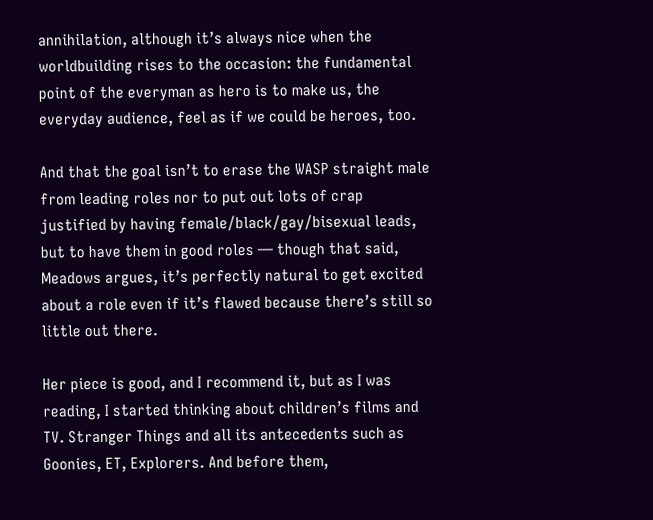annihilation, although it’s always nice when the worldbuilding rises to the occasion: the fundamental point of the everyman as hero is to make us, the everyday audience, feel as if we could be heroes, too.

And that the goal isn’t to erase the WASP straight male from leading roles nor to put out lots of crap justified by having female/black/gay/bisexual leads, but to have them in good roles — though that said, Meadows argues, it’s perfectly natural to get excited about a role even if it’s flawed because there’s still so little out there.

Her piece is good, and I recommend it, but as I was reading, I started thinking about children’s films and TV. Stranger Things and all its antecedents such as Goonies, ET, Explorers. And before them,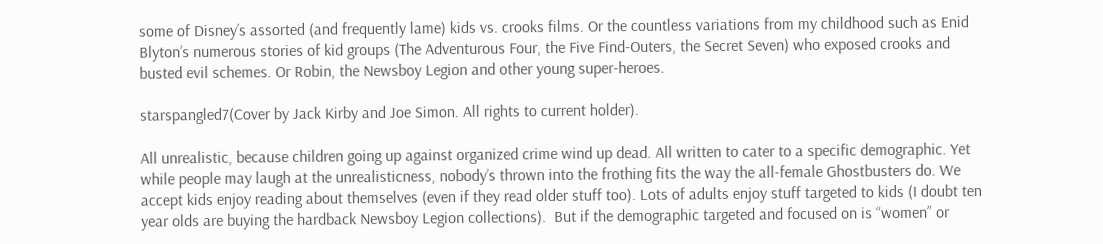some of Disney’s assorted (and frequently lame) kids vs. crooks films. Or the countless variations from my childhood such as Enid Blyton’s numerous stories of kid groups (The Adventurous Four, the Five Find-Outers, the Secret Seven) who exposed crooks and busted evil schemes. Or Robin, the Newsboy Legion and other young super-heroes.

starspangled7(Cover by Jack Kirby and Joe Simon. All rights to current holder).

All unrealistic, because children going up against organized crime wind up dead. All written to cater to a specific demographic. Yet while people may laugh at the unrealisticness, nobody’s thrown into the frothing fits the way the all-female Ghostbusters do. We accept kids enjoy reading about themselves (even if they read older stuff too). Lots of adults enjoy stuff targeted to kids (I doubt ten year olds are buying the hardback Newsboy Legion collections).  But if the demographic targeted and focused on is “women” or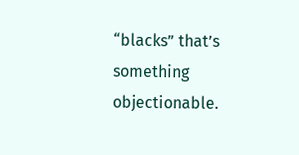“blacks” that’s something objectionable.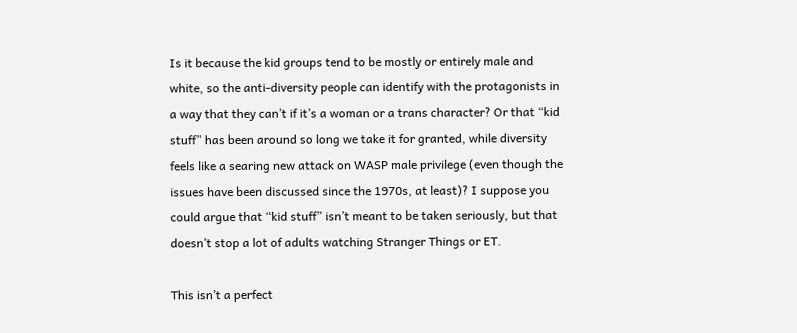Is it because the kid groups tend to be mostly or entirely male and white, so the anti-diversity people can identify with the protagonists in a way that they can’t if it’s a woman or a trans character? Or that “kid stuff” has been around so long we take it for granted, while diversity feels like a searing new attack on WASP male privilege (even though the issues have been discussed since the 1970s, at least)? I suppose you could argue that “kid stuff” isn’t meant to be taken seriously, but that doesn’t stop a lot of adults watching Stranger Things or ET.

This isn’t a perfect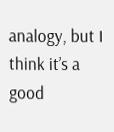analogy, but I think it’s a good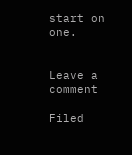start on one.


Leave a comment

Filed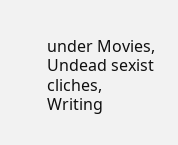under Movies, Undead sexist cliches, Writing